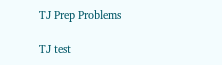TJ Prep Problems

TJ test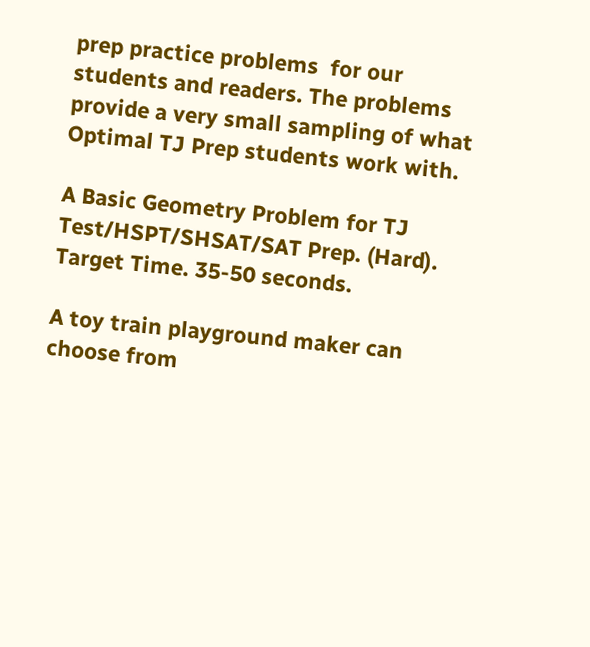prep practice problems  for our students and readers. The problems provide a very small sampling of what Optimal TJ Prep students work with.

A Basic Geometry Problem for TJ Test/HSPT/SHSAT/SAT Prep. (Hard). Target Time. 35-50 seconds.

A toy train playground maker can choose from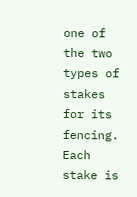one of the two types of stakes for its fencing. Each stake is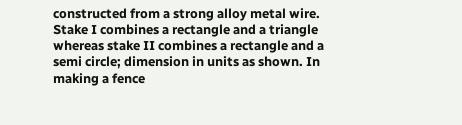constructed from a strong alloy metal wire. Stake I combines a rectangle and a triangle whereas stake II combines a rectangle and a semi circle; dimension in units as shown. In making a fence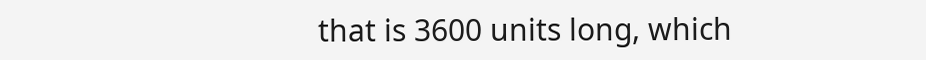that is 3600 units long, which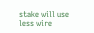stake will use less wire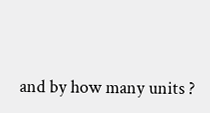and by how many units ?